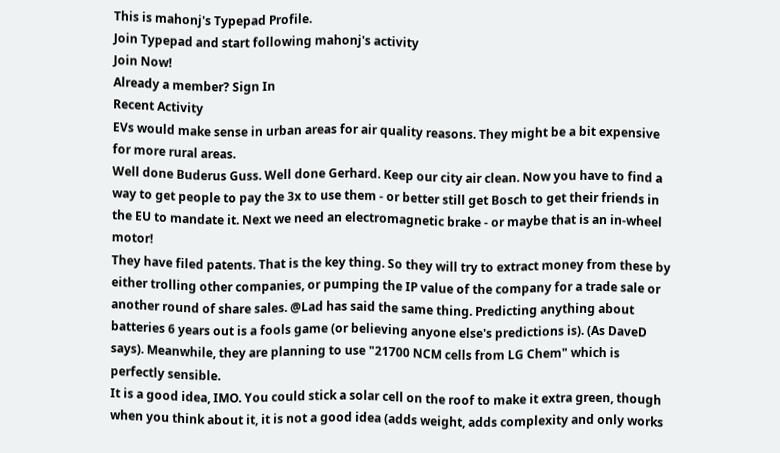This is mahonj's Typepad Profile.
Join Typepad and start following mahonj's activity
Join Now!
Already a member? Sign In
Recent Activity
EVs would make sense in urban areas for air quality reasons. They might be a bit expensive for more rural areas.
Well done Buderus Guss. Well done Gerhard. Keep our city air clean. Now you have to find a way to get people to pay the 3x to use them - or better still get Bosch to get their friends in the EU to mandate it. Next we need an electromagnetic brake - or maybe that is an in-wheel motor!
They have filed patents. That is the key thing. So they will try to extract money from these by either trolling other companies, or pumping the IP value of the company for a trade sale or another round of share sales. @Lad has said the same thing. Predicting anything about batteries 6 years out is a fools game (or believing anyone else's predictions is). (As DaveD says). Meanwhile, they are planning to use "21700 NCM cells from LG Chem" which is perfectly sensible.
It is a good idea, IMO. You could stick a solar cell on the roof to make it extra green, though when you think about it, it is not a good idea (adds weight, adds complexity and only works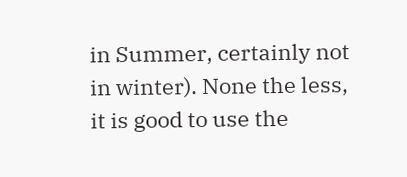in Summer, certainly not in winter). None the less, it is good to use the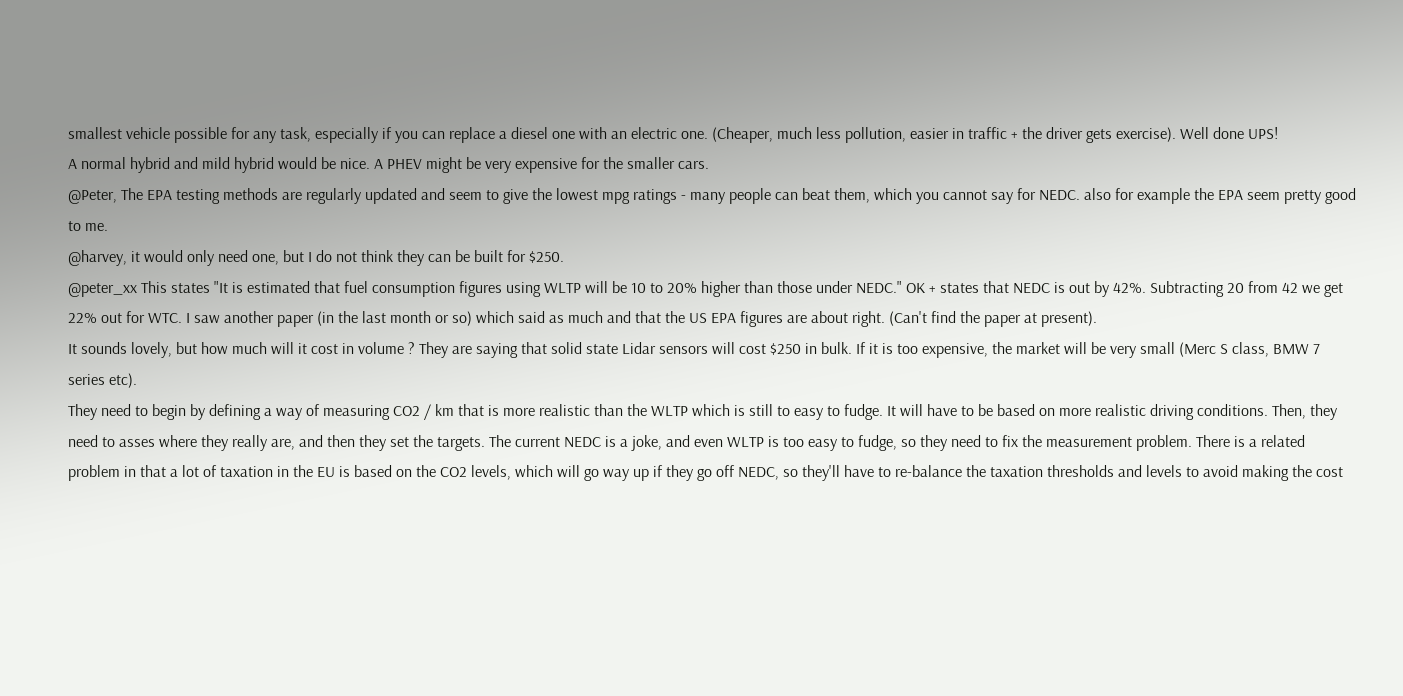smallest vehicle possible for any task, especially if you can replace a diesel one with an electric one. (Cheaper, much less pollution, easier in traffic + the driver gets exercise). Well done UPS!
A normal hybrid and mild hybrid would be nice. A PHEV might be very expensive for the smaller cars.
@Peter, The EPA testing methods are regularly updated and seem to give the lowest mpg ratings - many people can beat them, which you cannot say for NEDC. also for example the EPA seem pretty good to me.
@harvey, it would only need one, but I do not think they can be built for $250.
@peter_xx This states "It is estimated that fuel consumption figures using WLTP will be 10 to 20% higher than those under NEDC." OK + states that NEDC is out by 42%. Subtracting 20 from 42 we get 22% out for WTC. I saw another paper (in the last month or so) which said as much and that the US EPA figures are about right. (Can't find the paper at present).
It sounds lovely, but how much will it cost in volume ? They are saying that solid state Lidar sensors will cost $250 in bulk. If it is too expensive, the market will be very small (Merc S class, BMW 7 series etc).
They need to begin by defining a way of measuring CO2 / km that is more realistic than the WLTP which is still to easy to fudge. It will have to be based on more realistic driving conditions. Then, they need to asses where they really are, and then they set the targets. The current NEDC is a joke, and even WLTP is too easy to fudge, so they need to fix the measurement problem. There is a related problem in that a lot of taxation in the EU is based on the CO2 levels, which will go way up if they go off NEDC, so they'll have to re-balance the taxation thresholds and levels to avoid making the cost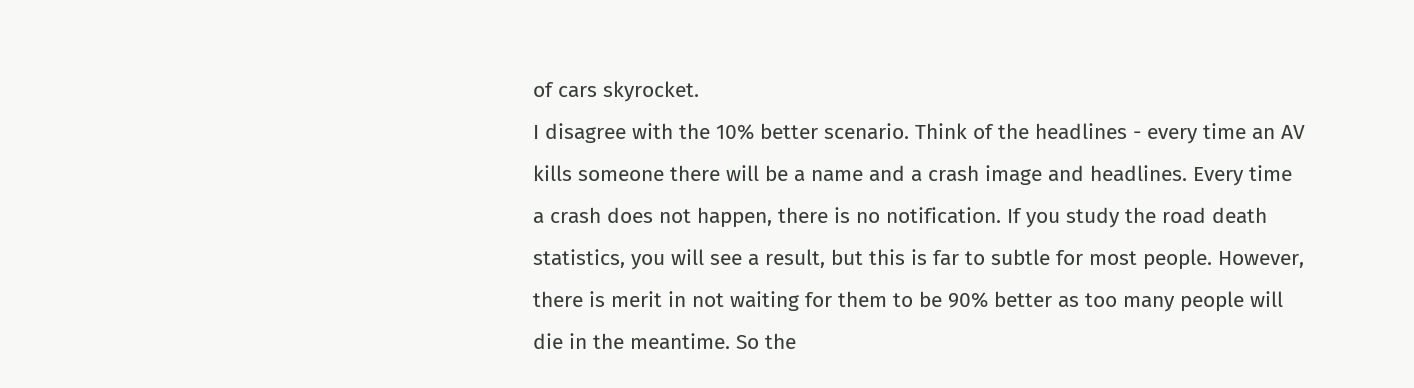of cars skyrocket.
I disagree with the 10% better scenario. Think of the headlines - every time an AV kills someone there will be a name and a crash image and headlines. Every time a crash does not happen, there is no notification. If you study the road death statistics, you will see a result, but this is far to subtle for most people. However, there is merit in not waiting for them to be 90% better as too many people will die in the meantime. So the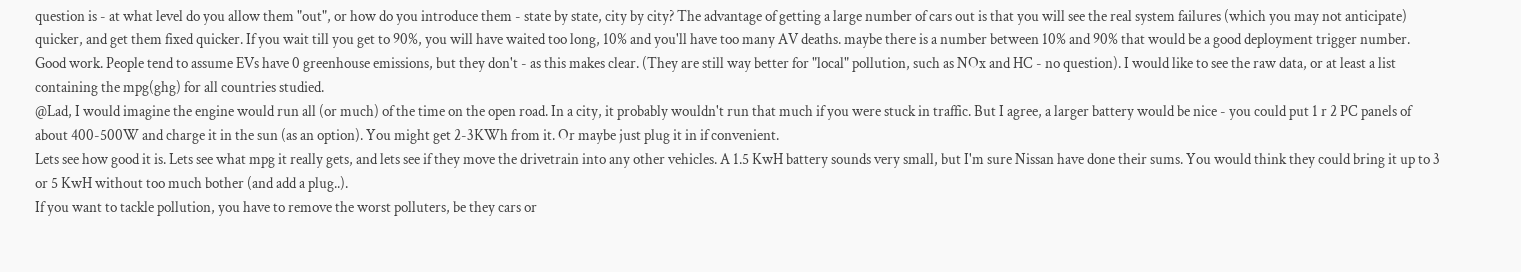question is - at what level do you allow them "out", or how do you introduce them - state by state, city by city? The advantage of getting a large number of cars out is that you will see the real system failures (which you may not anticipate) quicker, and get them fixed quicker. If you wait till you get to 90%, you will have waited too long, 10% and you'll have too many AV deaths. maybe there is a number between 10% and 90% that would be a good deployment trigger number.
Good work. People tend to assume EVs have 0 greenhouse emissions, but they don't - as this makes clear. (They are still way better for "local" pollution, such as NOx and HC - no question). I would like to see the raw data, or at least a list containing the mpg(ghg) for all countries studied.
@Lad, I would imagine the engine would run all (or much) of the time on the open road. In a city, it probably wouldn't run that much if you were stuck in traffic. But I agree, a larger battery would be nice - you could put 1 r 2 PC panels of about 400-500W and charge it in the sun (as an option). You might get 2-3KWh from it. Or maybe just plug it in if convenient.
Lets see how good it is. Lets see what mpg it really gets, and lets see if they move the drivetrain into any other vehicles. A 1.5 KwH battery sounds very small, but I'm sure Nissan have done their sums. You would think they could bring it up to 3 or 5 KwH without too much bother (and add a plug..).
If you want to tackle pollution, you have to remove the worst polluters, be they cars or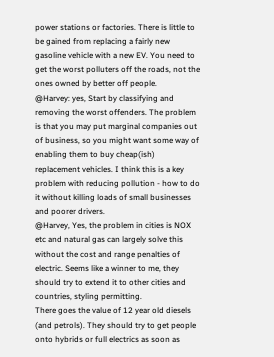power stations or factories. There is little to be gained from replacing a fairly new gasoline vehicle with a new EV. You need to get the worst polluters off the roads, not the ones owned by better off people.
@Harvey: yes, Start by classifying and removing the worst offenders. The problem is that you may put marginal companies out of business, so you might want some way of enabling them to buy cheap(ish) replacement vehicles. I think this is a key problem with reducing pollution - how to do it without killing loads of small businesses and poorer drivers.
@Harvey, Yes, the problem in cities is NOX etc and natural gas can largely solve this without the cost and range penalties of electric. Seems like a winner to me, they should try to extend it to other cities and countries, styling permitting.
There goes the value of 12 year old diesels (and petrols). They should try to get people onto hybrids or full electrics as soon as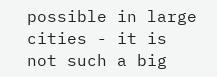possible in large cities - it is not such a big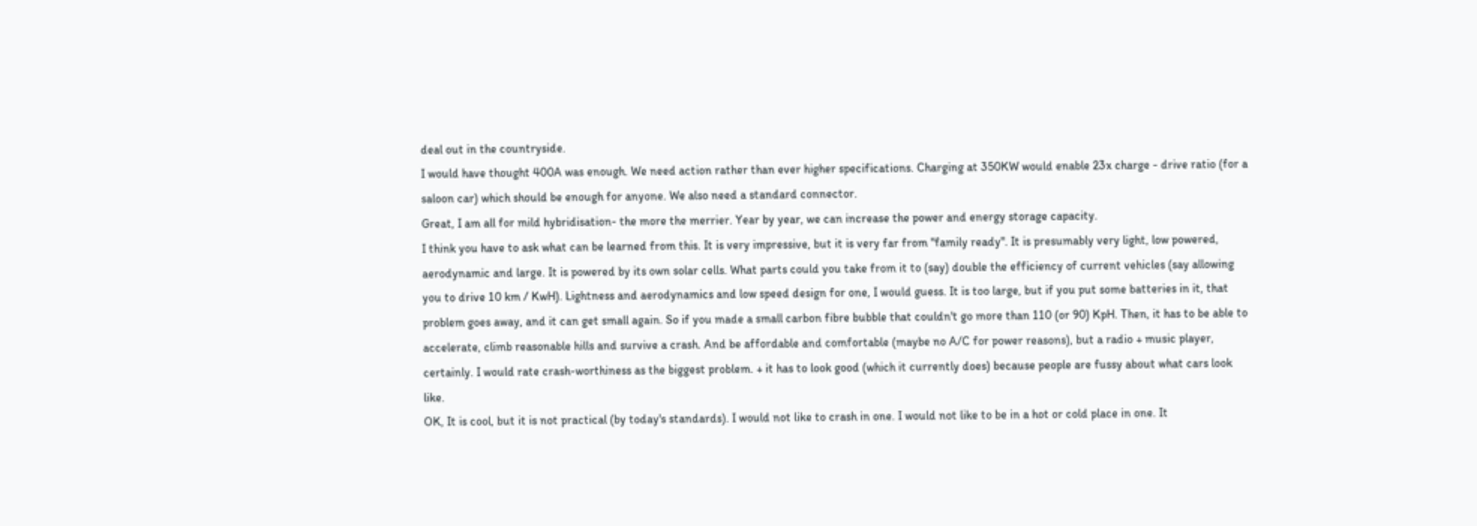deal out in the countryside.
I would have thought 400A was enough. We need action rather than ever higher specifications. Charging at 350KW would enable 23x charge - drive ratio (for a saloon car) which should be enough for anyone. We also need a standard connector.
Great, I am all for mild hybridisation- the more the merrier. Year by year, we can increase the power and energy storage capacity.
I think you have to ask what can be learned from this. It is very impressive, but it is very far from "family ready". It is presumably very light, low powered, aerodynamic and large. It is powered by its own solar cells. What parts could you take from it to (say) double the efficiency of current vehicles (say allowing you to drive 10 km / KwH). Lightness and aerodynamics and low speed design for one, I would guess. It is too large, but if you put some batteries in it, that problem goes away, and it can get small again. So if you made a small carbon fibre bubble that couldn't go more than 110 (or 90) KpH. Then, it has to be able to accelerate, climb reasonable hills and survive a crash. And be affordable and comfortable (maybe no A/C for power reasons), but a radio + music player, certainly. I would rate crash-worthiness as the biggest problem. + it has to look good (which it currently does) because people are fussy about what cars look like.
OK, It is cool, but it is not practical (by today's standards). I would not like to crash in one. I would not like to be in a hot or cold place in one. It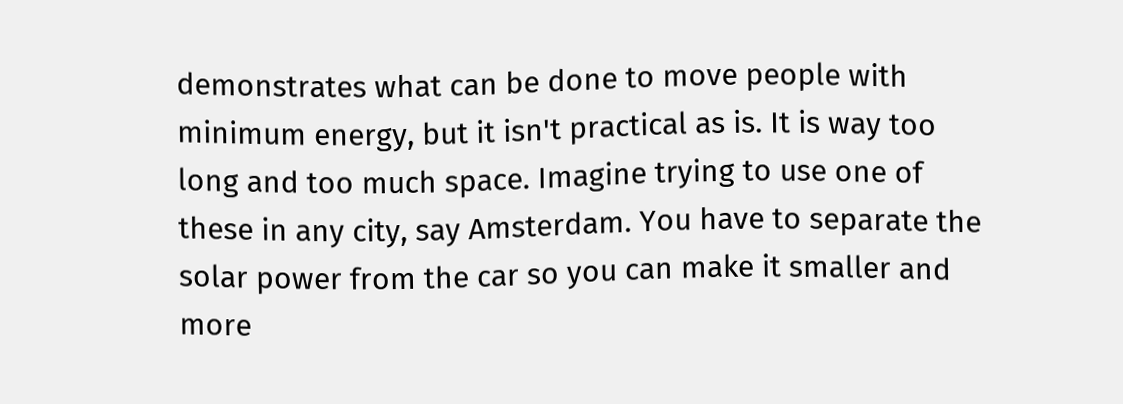demonstrates what can be done to move people with minimum energy, but it isn't practical as is. It is way too long and too much space. Imagine trying to use one of these in any city, say Amsterdam. You have to separate the solar power from the car so you can make it smaller and more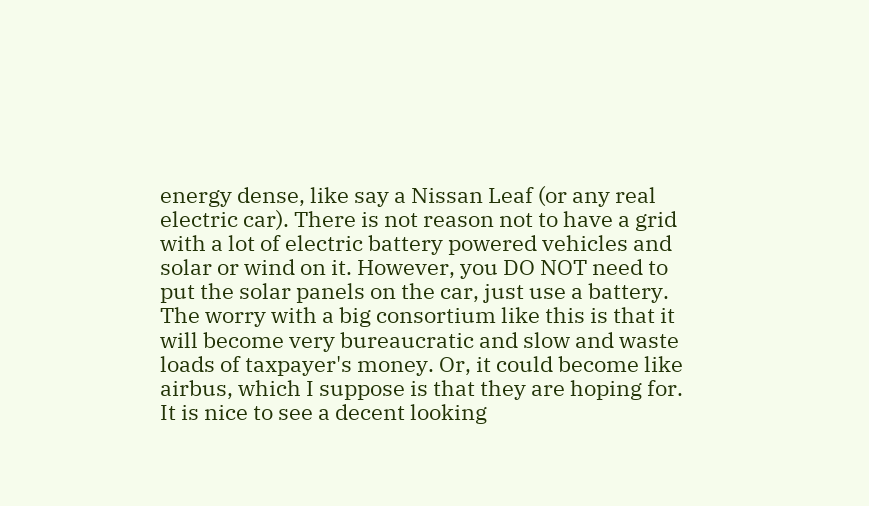energy dense, like say a Nissan Leaf (or any real electric car). There is not reason not to have a grid with a lot of electric battery powered vehicles and solar or wind on it. However, you DO NOT need to put the solar panels on the car, just use a battery.
The worry with a big consortium like this is that it will become very bureaucratic and slow and waste loads of taxpayer's money. Or, it could become like airbus, which I suppose is that they are hoping for.
It is nice to see a decent looking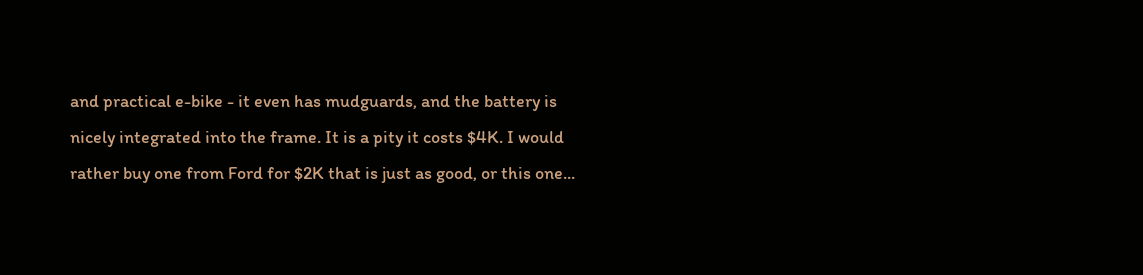and practical e-bike - it even has mudguards, and the battery is nicely integrated into the frame. It is a pity it costs $4K. I would rather buy one from Ford for $2K that is just as good, or this one...